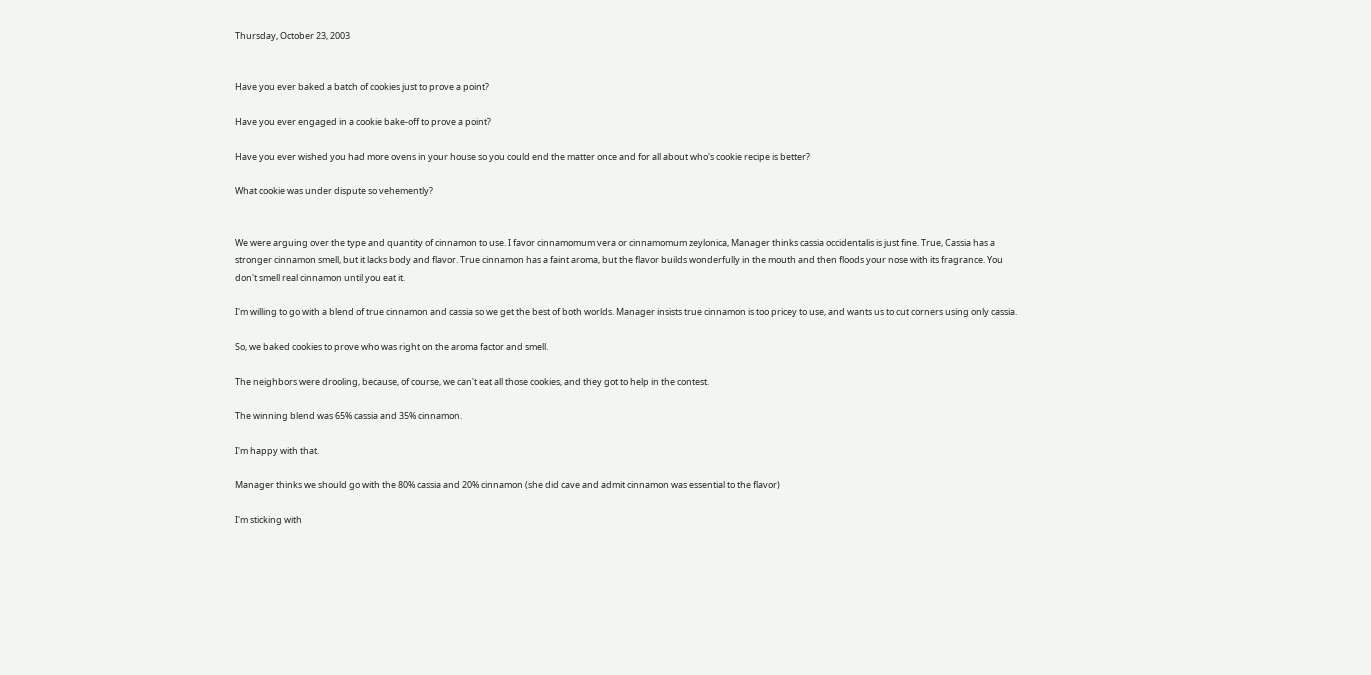Thursday, October 23, 2003


Have you ever baked a batch of cookies just to prove a point?

Have you ever engaged in a cookie bake-off to prove a point?

Have you ever wished you had more ovens in your house so you could end the matter once and for all about who's cookie recipe is better?

What cookie was under dispute so vehemently?


We were arguing over the type and quantity of cinnamon to use. I favor cinnamomum vera or cinnamomum zeylonica, Manager thinks cassia occidentalis is just fine. True, Cassia has a stronger cinnamon smell, but it lacks body and flavor. True cinnamon has a faint aroma, but the flavor builds wonderfully in the mouth and then floods your nose with its fragrance. You don't smell real cinnamon until you eat it.

I'm willing to go with a blend of true cinnamon and cassia so we get the best of both worlds. Manager insists true cinnamon is too pricey to use, and wants us to cut corners using only cassia.

So, we baked cookies to prove who was right on the aroma factor and smell.

The neighbors were drooling, because, of course, we can't eat all those cookies, and they got to help in the contest.

The winning blend was 65% cassia and 35% cinnamon.

I'm happy with that.

Manager thinks we should go with the 80% cassia and 20% cinnamon (she did cave and admit cinnamon was essential to the flavor)

I'm sticking with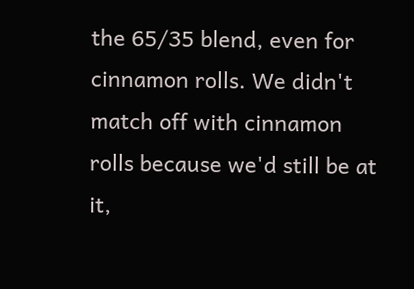the 65/35 blend, even for cinnamon rolls. We didn't match off with cinnamon rolls because we'd still be at it,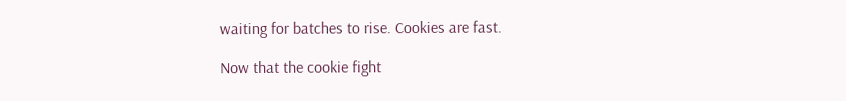waiting for batches to rise. Cookies are fast.

Now that the cookie fight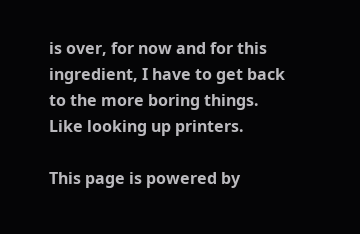is over, for now and for this ingredient, I have to get back to the more boring things. Like looking up printers.

This page is powered by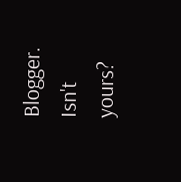Blogger. Isn't yours?